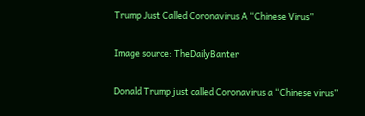Trump Just Called Coronavirus A “Chinese Virus”

Image source: TheDailyBanter

Donald Trump just called Coronavirus a “Chinese virus”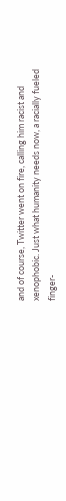and of course, Twitter went on fire, calling him racist and xenophobic. Just what humanity needs now, a racially fueled finger-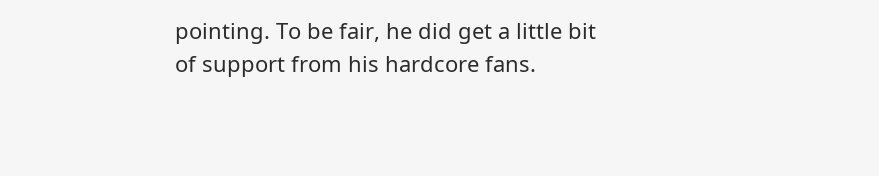pointing. To be fair, he did get a little bit of support from his hardcore fans.